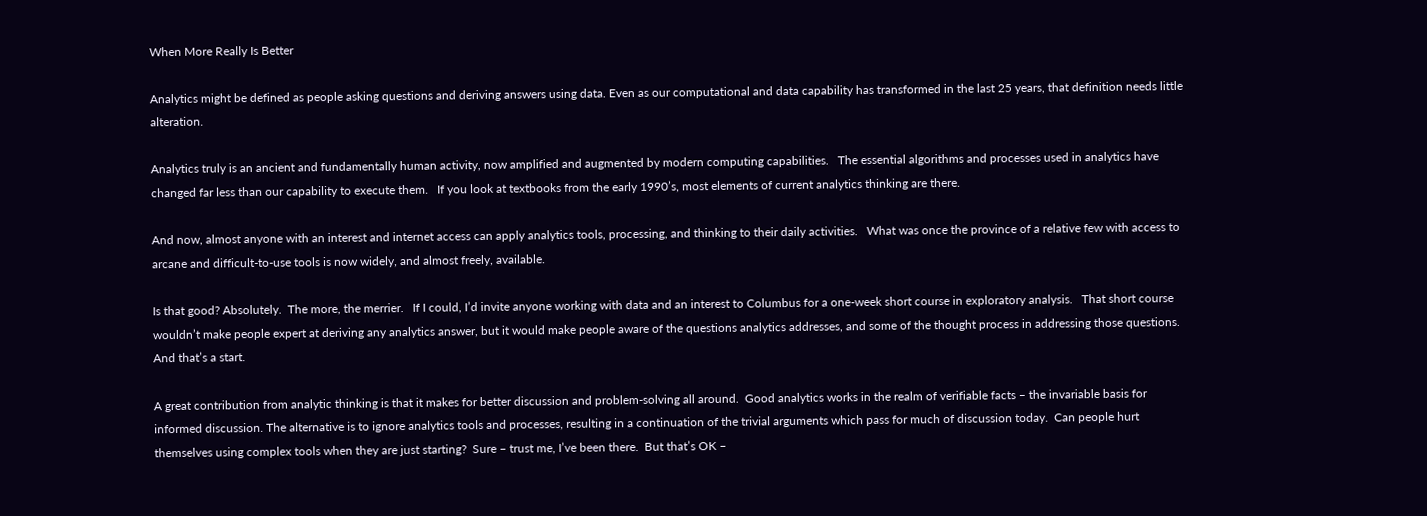When More Really Is Better

Analytics might be defined as people asking questions and deriving answers using data. Even as our computational and data capability has transformed in the last 25 years, that definition needs little alteration.

Analytics truly is an ancient and fundamentally human activity, now amplified and augmented by modern computing capabilities.   The essential algorithms and processes used in analytics have changed far less than our capability to execute them.   If you look at textbooks from the early 1990’s, most elements of current analytics thinking are there.

And now, almost anyone with an interest and internet access can apply analytics tools, processing, and thinking to their daily activities.   What was once the province of a relative few with access to arcane and difficult-to-use tools is now widely, and almost freely, available.

Is that good? Absolutely.  The more, the merrier.   If I could, I’d invite anyone working with data and an interest to Columbus for a one-week short course in exploratory analysis.   That short course wouldn’t make people expert at deriving any analytics answer, but it would make people aware of the questions analytics addresses, and some of the thought process in addressing those questions.  And that’s a start.

A great contribution from analytic thinking is that it makes for better discussion and problem-solving all around.  Good analytics works in the realm of verifiable facts – the invariable basis for informed discussion. The alternative is to ignore analytics tools and processes, resulting in a continuation of the trivial arguments which pass for much of discussion today.  Can people hurt themselves using complex tools when they are just starting?  Sure – trust me, I’ve been there.  But that’s OK –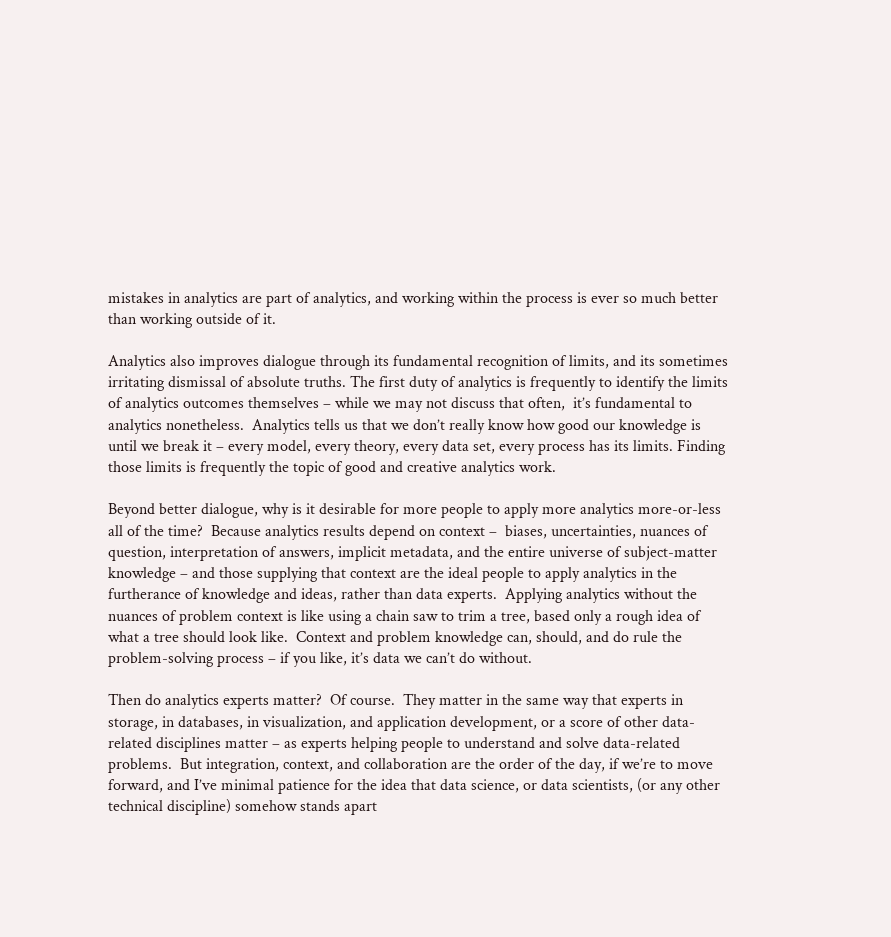mistakes in analytics are part of analytics, and working within the process is ever so much better than working outside of it.

Analytics also improves dialogue through its fundamental recognition of limits, and its sometimes irritating dismissal of absolute truths. The first duty of analytics is frequently to identify the limits of analytics outcomes themselves – while we may not discuss that often,  it’s fundamental to analytics nonetheless.  Analytics tells us that we don’t really know how good our knowledge is until we break it – every model, every theory, every data set, every process has its limits. Finding those limits is frequently the topic of good and creative analytics work.

Beyond better dialogue, why is it desirable for more people to apply more analytics more-or-less all of the time?  Because analytics results depend on context –  biases, uncertainties, nuances of question, interpretation of answers, implicit metadata, and the entire universe of subject-matter knowledge – and those supplying that context are the ideal people to apply analytics in the furtherance of knowledge and ideas, rather than data experts.  Applying analytics without the nuances of problem context is like using a chain saw to trim a tree, based only a rough idea of what a tree should look like.  Context and problem knowledge can, should, and do rule the problem-solving process – if you like, it’s data we can’t do without.

Then do analytics experts matter?  Of course.  They matter in the same way that experts in storage, in databases, in visualization, and application development, or a score of other data-related disciplines matter – as experts helping people to understand and solve data-related problems.  But integration, context, and collaboration are the order of the day, if we’re to move forward, and I’ve minimal patience for the idea that data science, or data scientists, (or any other technical discipline) somehow stands apart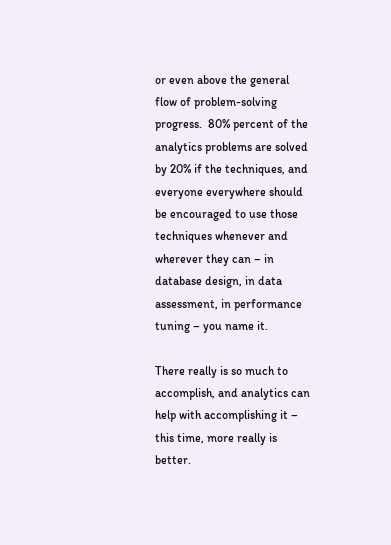or even above the general flow of problem-solving progress.  80% percent of the analytics problems are solved by 20% if the techniques, and everyone everywhere should be encouraged to use those techniques whenever and wherever they can – in database design, in data assessment, in performance tuning – you name it.

There really is so much to accomplish, and analytics can help with accomplishing it – this time, more really is better.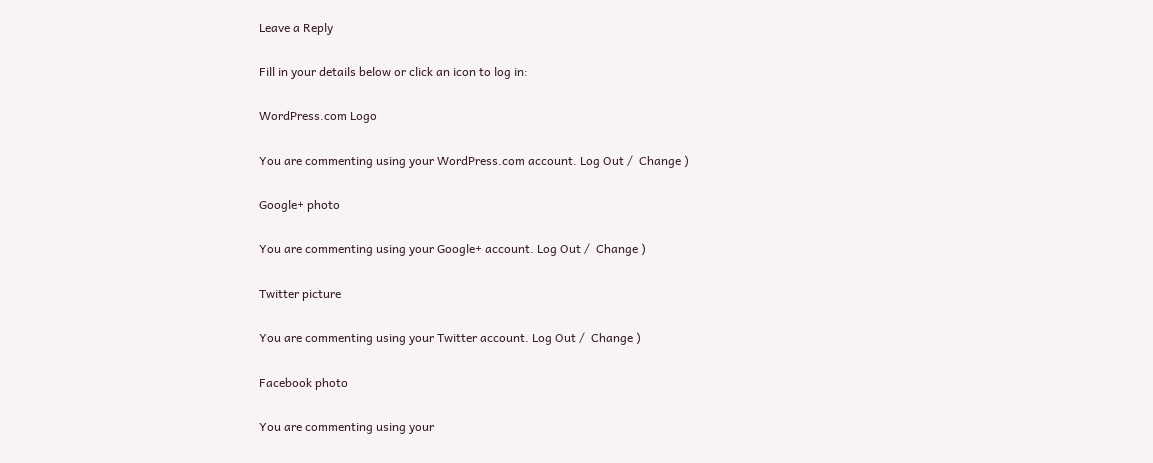Leave a Reply

Fill in your details below or click an icon to log in:

WordPress.com Logo

You are commenting using your WordPress.com account. Log Out /  Change )

Google+ photo

You are commenting using your Google+ account. Log Out /  Change )

Twitter picture

You are commenting using your Twitter account. Log Out /  Change )

Facebook photo

You are commenting using your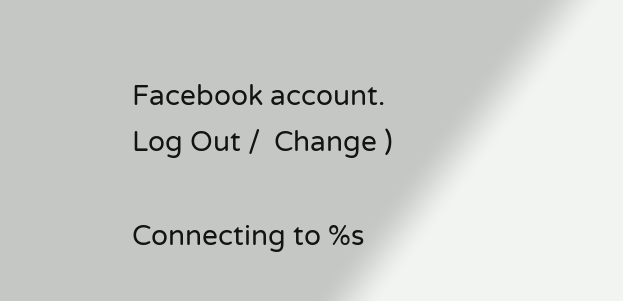Facebook account. Log Out /  Change )

Connecting to %s